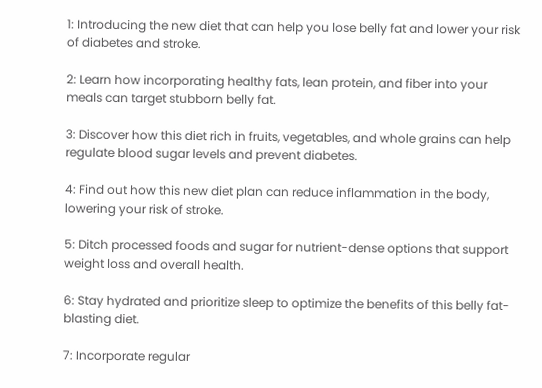1: Introducing the new diet that can help you lose belly fat and lower your risk of diabetes and stroke.

2: Learn how incorporating healthy fats, lean protein, and fiber into your meals can target stubborn belly fat.

3: Discover how this diet rich in fruits, vegetables, and whole grains can help regulate blood sugar levels and prevent diabetes.

4: Find out how this new diet plan can reduce inflammation in the body, lowering your risk of stroke.

5: Ditch processed foods and sugar for nutrient-dense options that support weight loss and overall health.

6: Stay hydrated and prioritize sleep to optimize the benefits of this belly fat-blasting diet.

7: Incorporate regular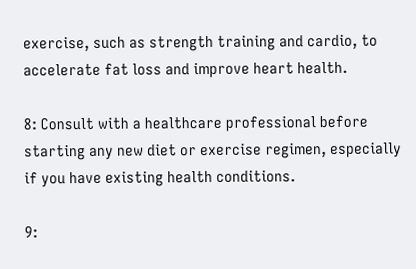exercise, such as strength training and cardio, to accelerate fat loss and improve heart health.

8: Consult with a healthcare professional before starting any new diet or exercise regimen, especially if you have existing health conditions.

9: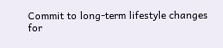Commit to long-term lifestyle changes for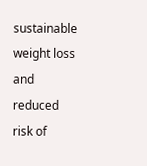sustainable weight loss and reduced risk of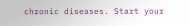chronic diseases. Start your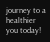journey to a healthier you today!